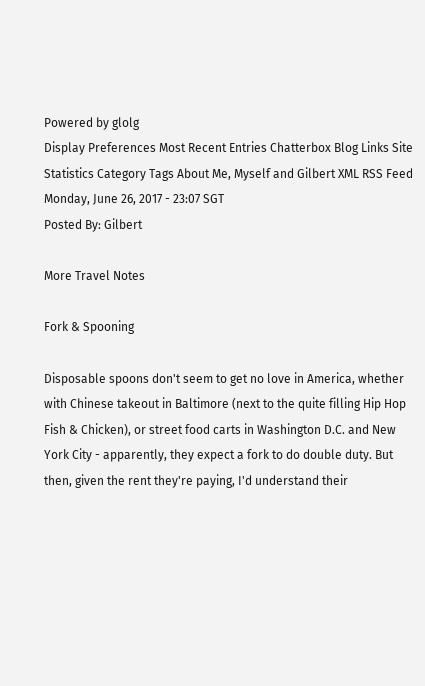Powered by glolg
Display Preferences Most Recent Entries Chatterbox Blog Links Site Statistics Category Tags About Me, Myself and Gilbert XML RSS Feed
Monday, June 26, 2017 - 23:07 SGT
Posted By: Gilbert

More Travel Notes

Fork & Spooning

Disposable spoons don't seem to get no love in America, whether with Chinese takeout in Baltimore (next to the quite filling Hip Hop Fish & Chicken), or street food carts in Washington D.C. and New York City - apparently, they expect a fork to do double duty. But then, given the rent they're paying, I'd understand their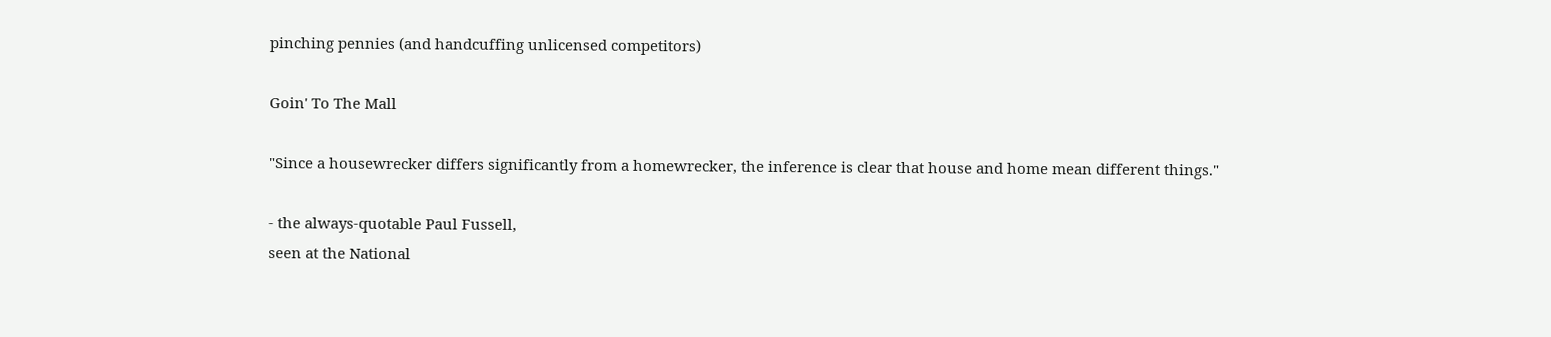pinching pennies (and handcuffing unlicensed competitors)

Goin' To The Mall

"Since a housewrecker differs significantly from a homewrecker, the inference is clear that house and home mean different things."

- the always-quotable Paul Fussell,
seen at the National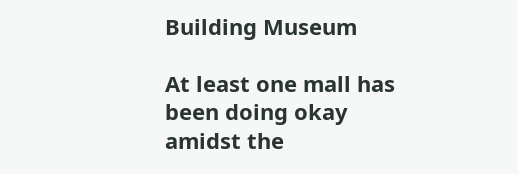Building Museum

At least one mall has been doing okay amidst the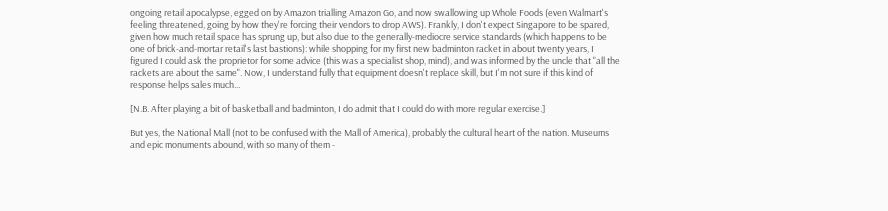ongoing retail apocalypse, egged on by Amazon trialling Amazon Go, and now swallowing up Whole Foods (even Walmart's feeling threatened, going by how they're forcing their vendors to drop AWS). Frankly, I don't expect Singapore to be spared, given how much retail space has sprung up, but also due to the generally-mediocre service standards (which happens to be one of brick-and-mortar retail's last bastions): while shopping for my first new badminton racket in about twenty years, I figured I could ask the proprietor for some advice (this was a specialist shop, mind), and was informed by the uncle that "all the rackets are about the same". Now, I understand fully that equipment doesn't replace skill, but I'm not sure if this kind of response helps sales much...

[N.B. After playing a bit of basketball and badminton, I do admit that I could do with more regular exercise.]

But yes, the National Mall (not to be confused with the Mall of America), probably the cultural heart of the nation. Museums and epic monuments abound, with so many of them -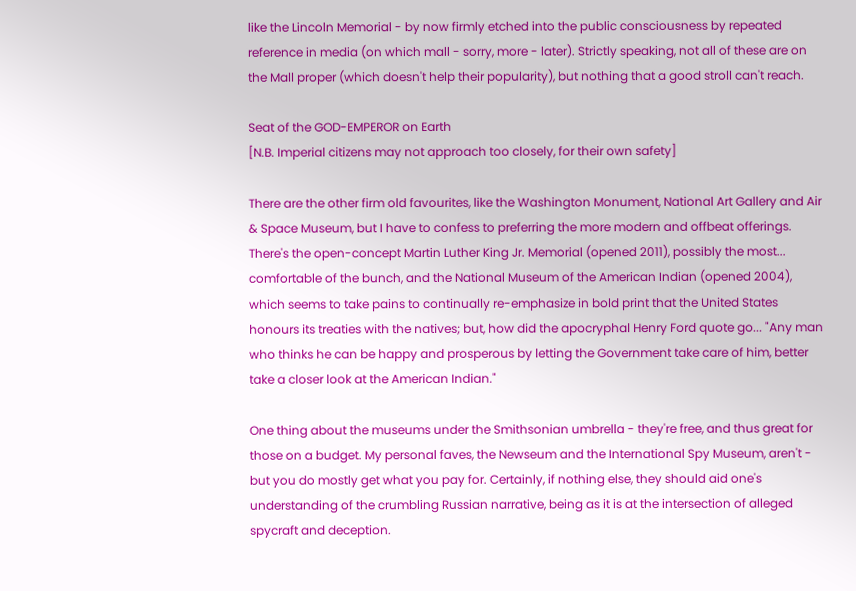like the Lincoln Memorial - by now firmly etched into the public consciousness by repeated reference in media (on which mall - sorry, more - later). Strictly speaking, not all of these are on the Mall proper (which doesn't help their popularity), but nothing that a good stroll can't reach.

Seat of the GOD-EMPEROR on Earth
[N.B. Imperial citizens may not approach too closely, for their own safety]

There are the other firm old favourites, like the Washington Monument, National Art Gallery and Air & Space Museum, but I have to confess to preferring the more modern and offbeat offerings. There's the open-concept Martin Luther King Jr. Memorial (opened 2011), possibly the most... comfortable of the bunch, and the National Museum of the American Indian (opened 2004), which seems to take pains to continually re-emphasize in bold print that the United States honours its treaties with the natives; but, how did the apocryphal Henry Ford quote go... "Any man who thinks he can be happy and prosperous by letting the Government take care of him, better take a closer look at the American Indian."

One thing about the museums under the Smithsonian umbrella - they're free, and thus great for those on a budget. My personal faves, the Newseum and the International Spy Museum, aren't - but you do mostly get what you pay for. Certainly, if nothing else, they should aid one's understanding of the crumbling Russian narrative, being as it is at the intersection of alleged spycraft and deception.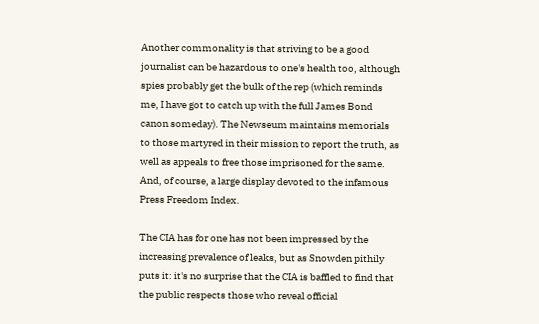Another commonality is that striving to be a good journalist can be hazardous to one's health too, although spies probably get the bulk of the rep (which reminds me, I have got to catch up with the full James Bond canon someday). The Newseum maintains memorials to those martyred in their mission to report the truth, as well as appeals to free those imprisoned for the same. And, of course, a large display devoted to the infamous Press Freedom Index.

The CIA has for one has not been impressed by the increasing prevalence of leaks, but as Snowden pithily puts it: it's no surprise that the CIA is baffled to find that the public respects those who reveal official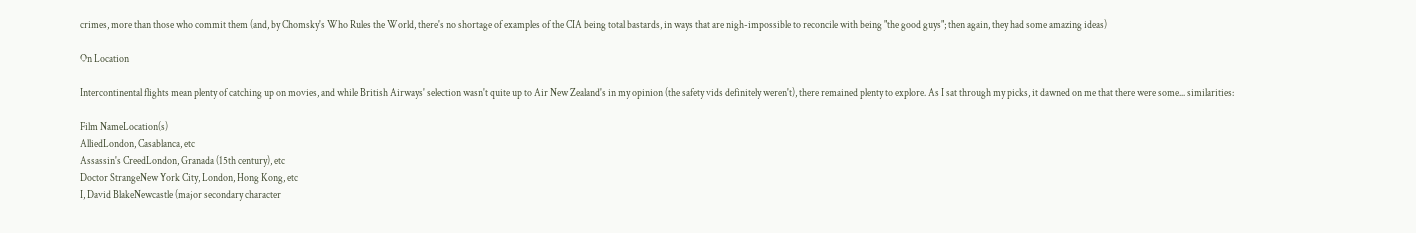crimes, more than those who commit them (and, by Chomsky's Who Rules the World, there's no shortage of examples of the CIA being total bastards, in ways that are nigh-impossible to reconcile with being "the good guys"; then again, they had some amazing ideas)

On Location

Intercontinental flights mean plenty of catching up on movies, and while British Airways' selection wasn't quite up to Air New Zealand's in my opinion (the safety vids definitely weren't), there remained plenty to explore. As I sat through my picks, it dawned on me that there were some... similarities:

Film NameLocation(s)
AlliedLondon, Casablanca, etc
Assassin's CreedLondon, Granada (15th century), etc
Doctor StrangeNew York City, London, Hong Kong, etc
I, David BlakeNewcastle (major secondary character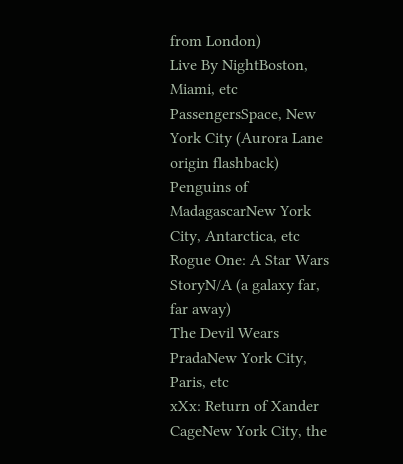from London)
Live By NightBoston, Miami, etc
PassengersSpace, New York City (Aurora Lane origin flashback)
Penguins of MadagascarNew York City, Antarctica, etc
Rogue One: A Star Wars StoryN/A (a galaxy far, far away)
The Devil Wears PradaNew York City, Paris, etc
xXx: Return of Xander CageNew York City, the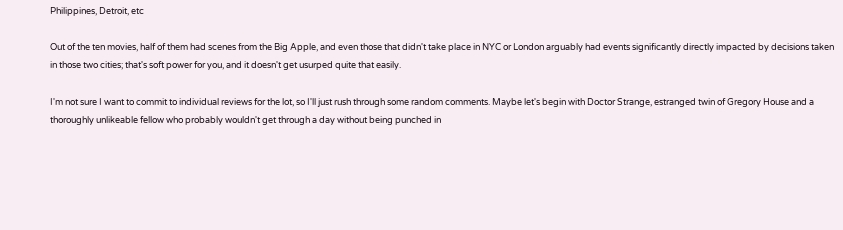Philippines, Detroit, etc

Out of the ten movies, half of them had scenes from the Big Apple, and even those that didn't take place in NYC or London arguably had events significantly directly impacted by decisions taken in those two cities; that's soft power for you, and it doesn't get usurped quite that easily.

I'm not sure I want to commit to individual reviews for the lot, so I'll just rush through some random comments. Maybe let's begin with Doctor Strange, estranged twin of Gregory House and a thoroughly unlikeable fellow who probably wouldn't get through a day without being punched in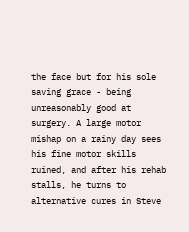the face but for his sole saving grace - being unreasonably good at surgery. A large motor mishap on a rainy day sees his fine motor skills ruined, and after his rehab stalls, he turns to alternative cures in Steve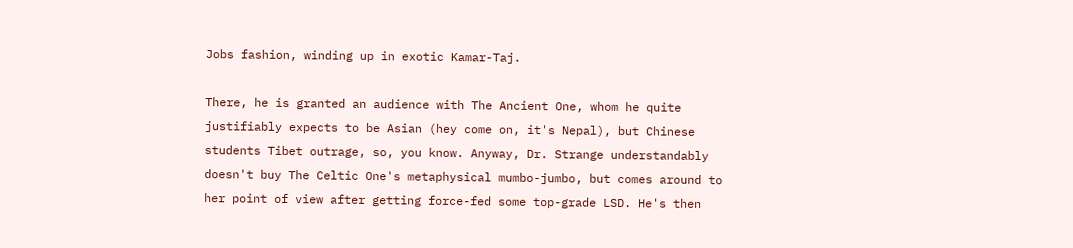Jobs fashion, winding up in exotic Kamar-Taj.

There, he is granted an audience with The Ancient One, whom he quite justifiably expects to be Asian (hey come on, it's Nepal), but Chinese students Tibet outrage, so, you know. Anyway, Dr. Strange understandably doesn't buy The Celtic One's metaphysical mumbo-jumbo, but comes around to her point of view after getting force-fed some top-grade LSD. He's then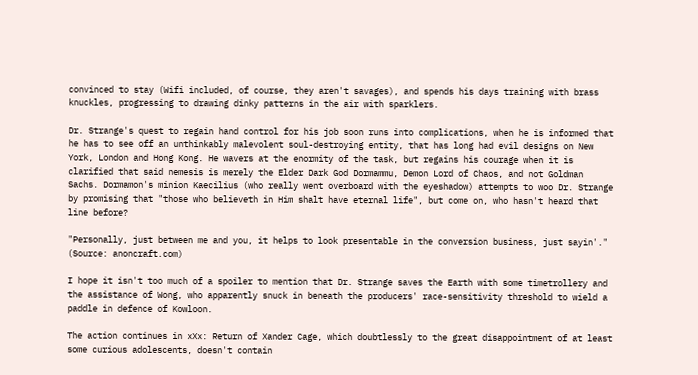convinced to stay (Wifi included, of course, they aren't savages), and spends his days training with brass knuckles, progressing to drawing dinky patterns in the air with sparklers.

Dr. Strange's quest to regain hand control for his job soon runs into complications, when he is informed that he has to see off an unthinkably malevolent soul-destroying entity, that has long had evil designs on New York, London and Hong Kong. He wavers at the enormity of the task, but regains his courage when it is clarified that said nemesis is merely the Elder Dark God Dormammu, Demon Lord of Chaos, and not Goldman Sachs. Dormamon's minion Kaecilius (who really went overboard with the eyeshadow) attempts to woo Dr. Strange by promising that "those who believeth in Him shalt have eternal life", but come on, who hasn't heard that line before?

"Personally, just between me and you, it helps to look presentable in the conversion business, just sayin'."
(Source: anoncraft.com)

I hope it isn't too much of a spoiler to mention that Dr. Strange saves the Earth with some timetrollery and the assistance of Wong, who apparently snuck in beneath the producers' race-sensitivity threshold to wield a paddle in defence of Kowloon.

The action continues in xXx: Return of Xander Cage, which doubtlessly to the great disappointment of at least some curious adolescents, doesn't contain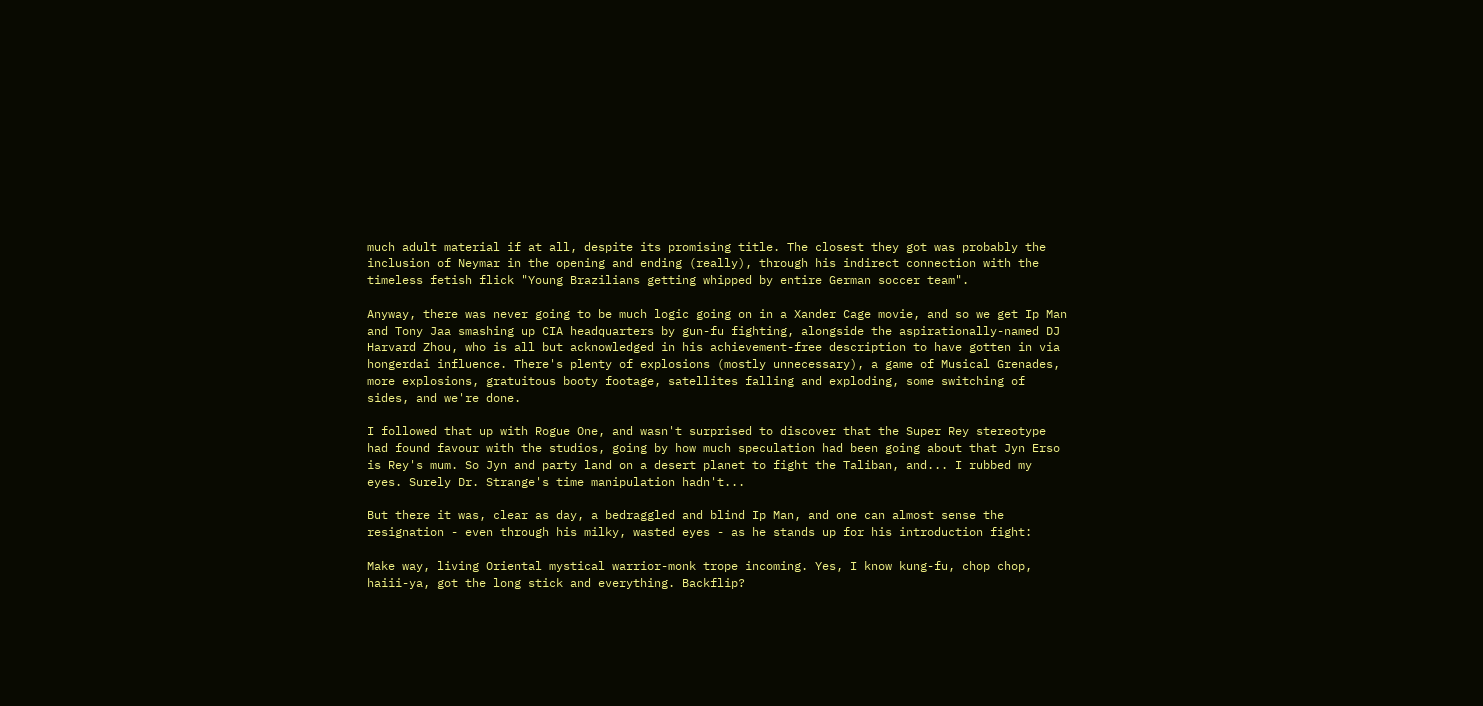much adult material if at all, despite its promising title. The closest they got was probably the inclusion of Neymar in the opening and ending (really), through his indirect connection with the timeless fetish flick "Young Brazilians getting whipped by entire German soccer team".

Anyway, there was never going to be much logic going on in a Xander Cage movie, and so we get Ip Man and Tony Jaa smashing up CIA headquarters by gun-fu fighting, alongside the aspirationally-named DJ Harvard Zhou, who is all but acknowledged in his achievement-free description to have gotten in via hongerdai influence. There's plenty of explosions (mostly unnecessary), a game of Musical Grenades, more explosions, gratuitous booty footage, satellites falling and exploding, some switching of sides, and we're done.

I followed that up with Rogue One, and wasn't surprised to discover that the Super Rey stereotype had found favour with the studios, going by how much speculation had been going about that Jyn Erso is Rey's mum. So Jyn and party land on a desert planet to fight the Taliban, and... I rubbed my eyes. Surely Dr. Strange's time manipulation hadn't...

But there it was, clear as day, a bedraggled and blind Ip Man, and one can almost sense the resignation - even through his milky, wasted eyes - as he stands up for his introduction fight:

Make way, living Oriental mystical warrior-monk trope incoming. Yes, I know kung-fu, chop chop, haiii-ya, got the long stick and everything. Backflip?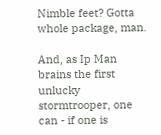Nimble feet? Gotta whole package, man.

And, as Ip Man brains the first unlucky stormtrooper, one can - if one is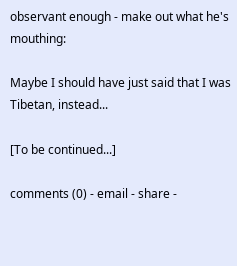observant enough - make out what he's mouthing:

Maybe I should have just said that I was Tibetan, instead...

[To be continued...]

comments (0) - email - share -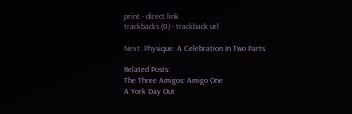print - direct link
trackbacks (0) - trackback url

Next: Physique: A Celebration In Two Parts

Related Posts:
The Three Amigos: Amigo One
A York Day Out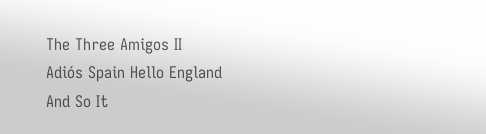The Three Amigos II
Adiós Spain Hello England
And So It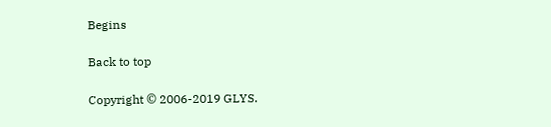Begins

Back to top

Copyright © 2006-2019 GLYS.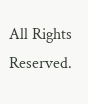All Rights Reserved.